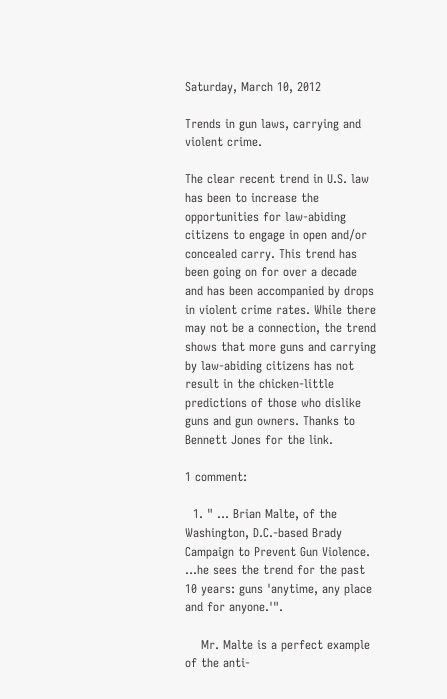Saturday, March 10, 2012

Trends in gun laws, carrying and violent crime.

The clear recent trend in U.S. law has been to increase the opportunities for law-abiding citizens to engage in open and/or concealed carry. This trend has been going on for over a decade and has been accompanied by drops in violent crime rates. While there may not be a connection, the trend shows that more guns and carrying by law-abiding citizens has not result in the chicken-little predictions of those who dislike guns and gun owners. Thanks to Bennett Jones for the link.

1 comment:

  1. " ... Brian Malte, of the Washington, D.C.-based Brady Campaign to Prevent Gun Violence. ...he sees the trend for the past 10 years: guns 'anytime, any place and for anyone.'".

    Mr. Malte is a perfect example of the anti-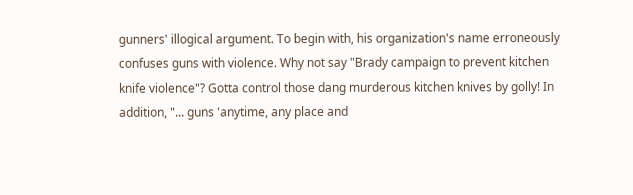gunners' illogical argument. To begin with, his organization's name erroneously confuses guns with violence. Why not say "Brady campaign to prevent kitchen knife violence"? Gotta control those dang murderous kitchen knives by golly! In addition, "... guns 'anytime, any place and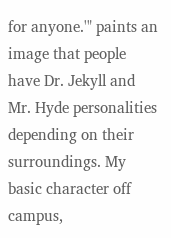for anyone.'" paints an image that people have Dr. Jekyll and Mr. Hyde personalities depending on their surroundings. My basic character off campus,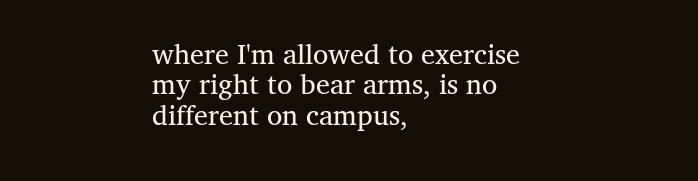where I'm allowed to exercise my right to bear arms, is no different on campus,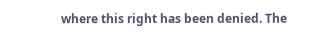where this right has been denied. The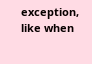exception, like when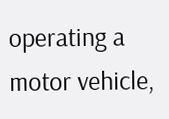operating a motor vehicle,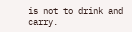is not to drink and carry.